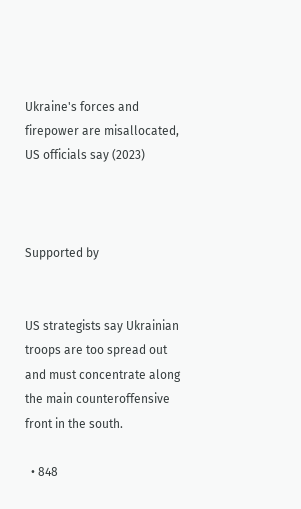Ukraine's forces and firepower are misallocated, US officials say (2023)



Supported by


US strategists say Ukrainian troops are too spread out and must concentrate along the main counteroffensive front in the south.

  • 848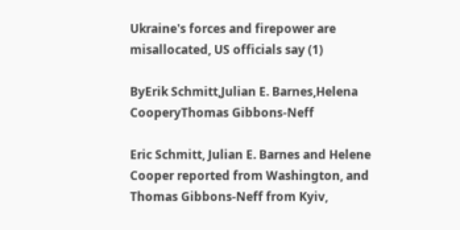Ukraine's forces and firepower are misallocated, US officials say (1)

ByErik Schmitt,Julian E. Barnes,Helena CooperyThomas Gibbons-Neff

Eric Schmitt, Julian E. Barnes and Helene Cooper reported from Washington, and Thomas Gibbons-Neff from Kyiv,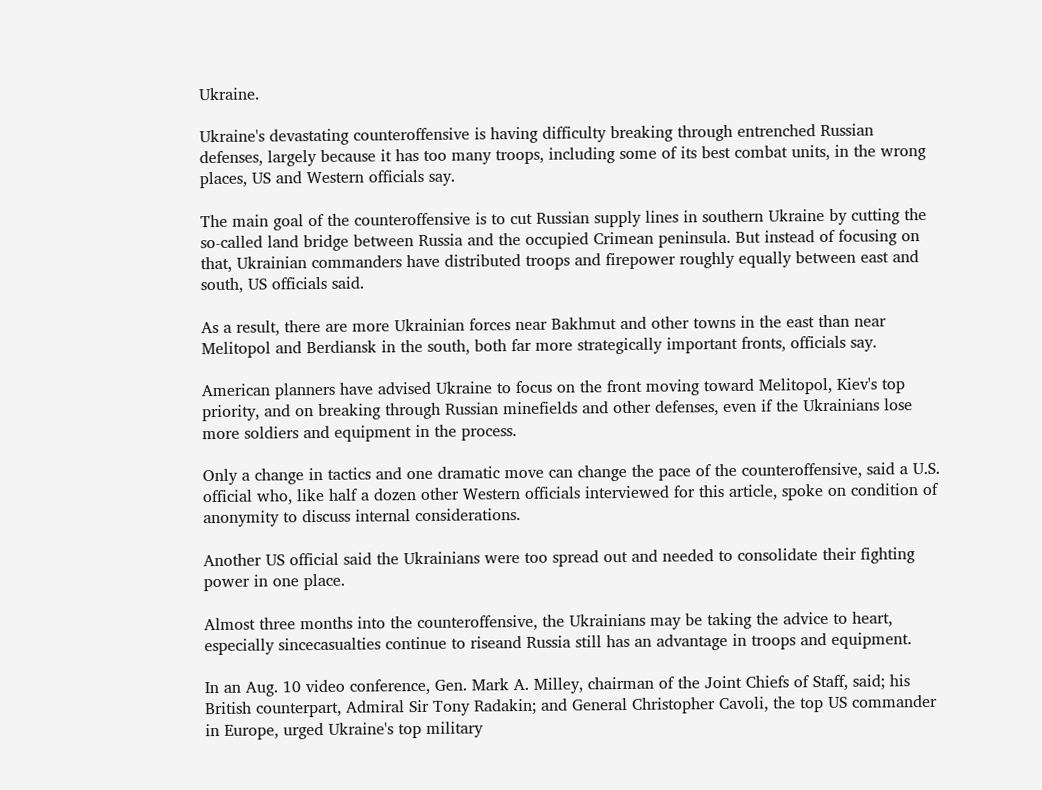Ukraine.

Ukraine's devastating counteroffensive is having difficulty breaking through entrenched Russian defenses, largely because it has too many troops, including some of its best combat units, in the wrong places, US and Western officials say.

The main goal of the counteroffensive is to cut Russian supply lines in southern Ukraine by cutting the so-called land bridge between Russia and the occupied Crimean peninsula. But instead of focusing on that, Ukrainian commanders have distributed troops and firepower roughly equally between east and south, US officials said.

As a result, there are more Ukrainian forces near Bakhmut and other towns in the east than near Melitopol and Berdiansk in the south, both far more strategically important fronts, officials say.

American planners have advised Ukraine to focus on the front moving toward Melitopol, Kiev's top priority, and on breaking through Russian minefields and other defenses, even if the Ukrainians lose more soldiers and equipment in the process.

Only a change in tactics and one dramatic move can change the pace of the counteroffensive, said a U.S. official who, like half a dozen other Western officials interviewed for this article, spoke on condition of anonymity to discuss internal considerations.

Another US official said the Ukrainians were too spread out and needed to consolidate their fighting power in one place.

Almost three months into the counteroffensive, the Ukrainians may be taking the advice to heart, especially sincecasualties continue to riseand Russia still has an advantage in troops and equipment.

In an Aug. 10 video conference, Gen. Mark A. Milley, chairman of the Joint Chiefs of Staff, said; his British counterpart, Admiral Sir Tony Radakin; and General Christopher Cavoli, the top US commander in Europe, urged Ukraine's top military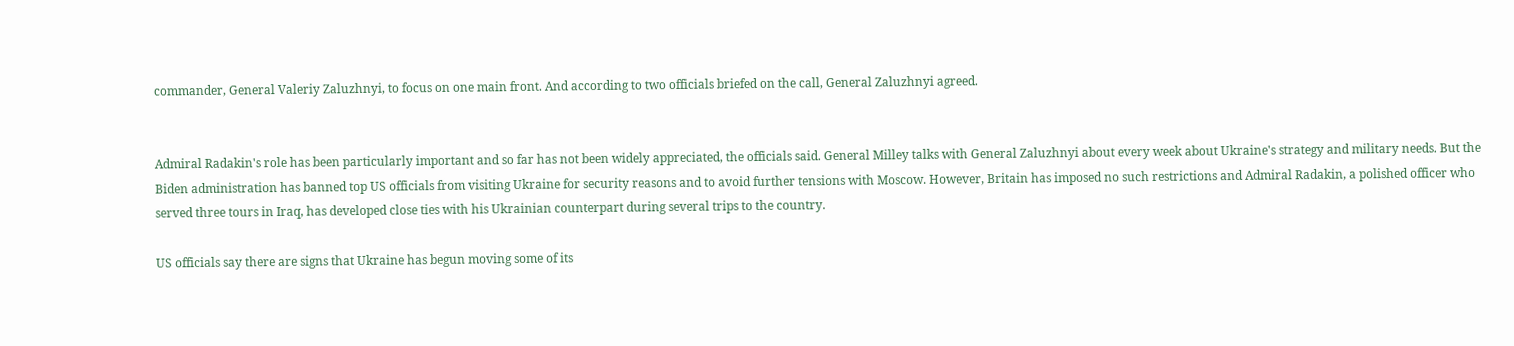commander, General Valeriy Zaluzhnyi, to focus on one main front. And according to two officials briefed on the call, General Zaluzhnyi agreed.


Admiral Radakin's role has been particularly important and so far has not been widely appreciated, the officials said. General Milley talks with General Zaluzhnyi about every week about Ukraine's strategy and military needs. But the Biden administration has banned top US officials from visiting Ukraine for security reasons and to avoid further tensions with Moscow. However, Britain has imposed no such restrictions and Admiral Radakin, a polished officer who served three tours in Iraq, has developed close ties with his Ukrainian counterpart during several trips to the country.

US officials say there are signs that Ukraine has begun moving some of its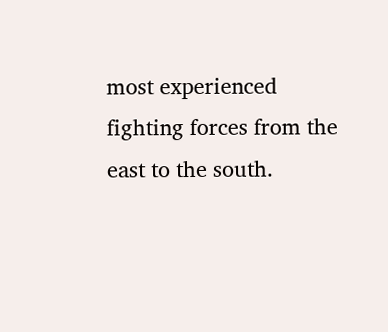most experienced fighting forces from the east to the south.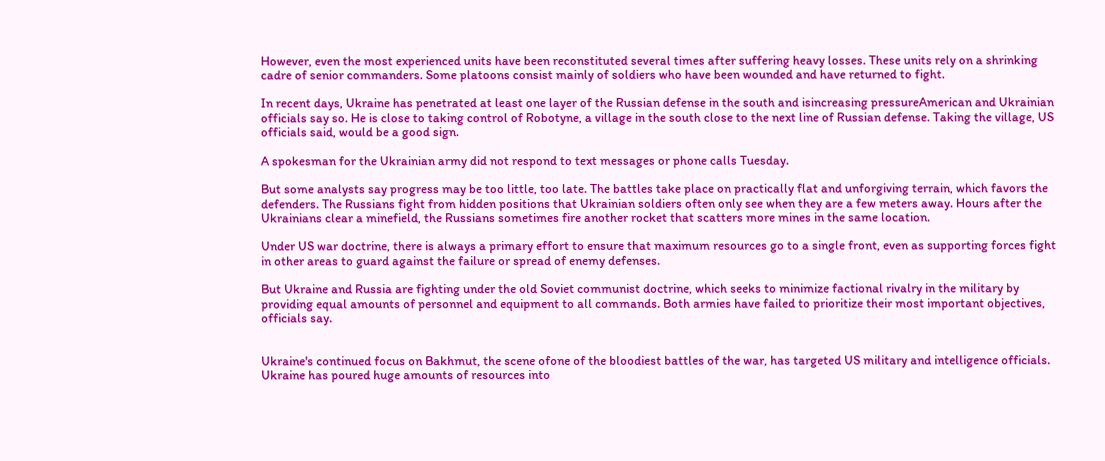However, even the most experienced units have been reconstituted several times after suffering heavy losses. These units rely on a shrinking cadre of senior commanders. Some platoons consist mainly of soldiers who have been wounded and have returned to fight.

In recent days, Ukraine has penetrated at least one layer of the Russian defense in the south and isincreasing pressureAmerican and Ukrainian officials say so. He is close to taking control of Robotyne, a village in the south close to the next line of Russian defense. Taking the village, US officials said, would be a good sign.

A spokesman for the Ukrainian army did not respond to text messages or phone calls Tuesday.

But some analysts say progress may be too little, too late. The battles take place on practically flat and unforgiving terrain, which favors the defenders. The Russians fight from hidden positions that Ukrainian soldiers often only see when they are a few meters away. Hours after the Ukrainians clear a minefield, the Russians sometimes fire another rocket that scatters more mines in the same location.

Under US war doctrine, there is always a primary effort to ensure that maximum resources go to a single front, even as supporting forces fight in other areas to guard against the failure or spread of enemy defenses.

But Ukraine and Russia are fighting under the old Soviet communist doctrine, which seeks to minimize factional rivalry in the military by providing equal amounts of personnel and equipment to all commands. Both armies have failed to prioritize their most important objectives, officials say.


Ukraine's continued focus on Bakhmut, the scene ofone of the bloodiest battles of the war, has targeted US military and intelligence officials. Ukraine has poured huge amounts of resources into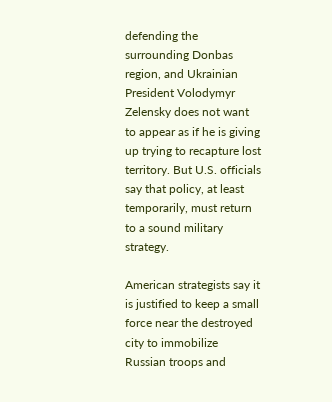defending the surrounding Donbas region, and Ukrainian President Volodymyr Zelensky does not want to appear as if he is giving up trying to recapture lost territory. But U.S. officials say that policy, at least temporarily, must return to a sound military strategy.

American strategists say it is justified to keep a small force near the destroyed city to immobilize Russian troops and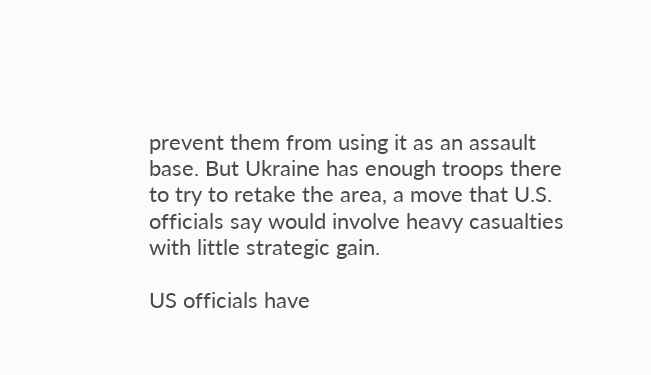prevent them from using it as an assault base. But Ukraine has enough troops there to try to retake the area, a move that U.S. officials say would involve heavy casualties with little strategic gain.

US officials have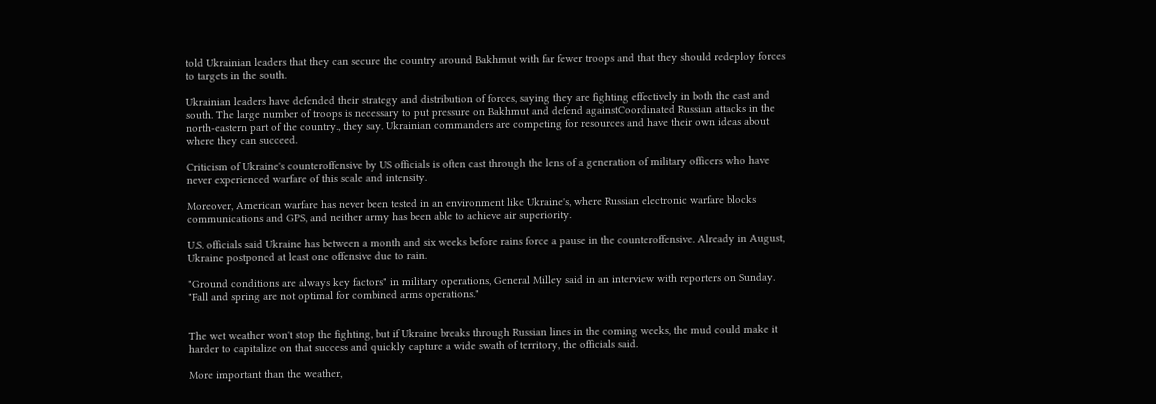told Ukrainian leaders that they can secure the country around Bakhmut with far fewer troops and that they should redeploy forces to targets in the south.

Ukrainian leaders have defended their strategy and distribution of forces, saying they are fighting effectively in both the east and south. The large number of troops is necessary to put pressure on Bakhmut and defend againstCoordinated Russian attacks in the north-eastern part of the country., they say. Ukrainian commanders are competing for resources and have their own ideas about where they can succeed.

Criticism of Ukraine's counteroffensive by US officials is often cast through the lens of a generation of military officers who have never experienced warfare of this scale and intensity.

Moreover, American warfare has never been tested in an environment like Ukraine's, where Russian electronic warfare blocks communications and GPS, and neither army has been able to achieve air superiority.

U.S. officials said Ukraine has between a month and six weeks before rains force a pause in the counteroffensive. Already in August, Ukraine postponed at least one offensive due to rain.

"Ground conditions are always key factors" in military operations, General Milley said in an interview with reporters on Sunday. "Fall and spring are not optimal for combined arms operations."


The wet weather won't stop the fighting, but if Ukraine breaks through Russian lines in the coming weeks, the mud could make it harder to capitalize on that success and quickly capture a wide swath of territory, the officials said.

More important than the weather,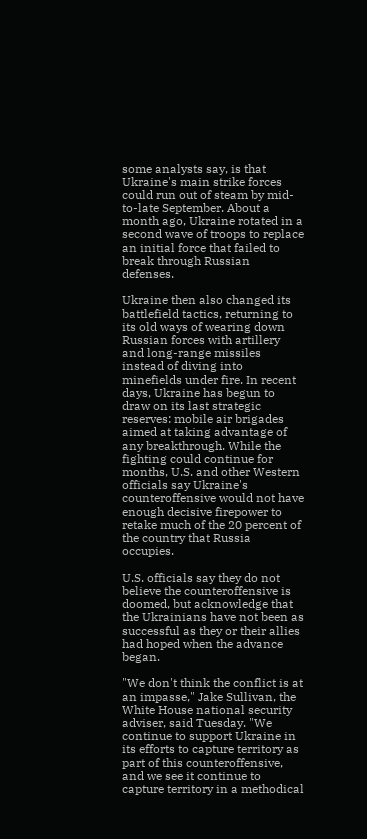some analysts say, is that Ukraine's main strike forces could run out of steam by mid-to-late September. About a month ago, Ukraine rotated in a second wave of troops to replace an initial force that failed to break through Russian defenses.

Ukraine then also changed its battlefield tactics, returning to its old ways of wearing down Russian forces with artillery and long-range missiles instead of diving into minefields under fire. In recent days, Ukraine has begun to draw on its last strategic reserves: mobile air brigades aimed at taking advantage of any breakthrough. While the fighting could continue for months, U.S. and other Western officials say Ukraine's counteroffensive would not have enough decisive firepower to retake much of the 20 percent of the country that Russia occupies.

U.S. officials say they do not believe the counteroffensive is doomed, but acknowledge that the Ukrainians have not been as successful as they or their allies had hoped when the advance began.

"We don't think the conflict is at an impasse," Jake Sullivan, the White House national security adviser, said Tuesday. "We continue to support Ukraine in its efforts to capture territory as part of this counteroffensive, and we see it continue to capture territory in a methodical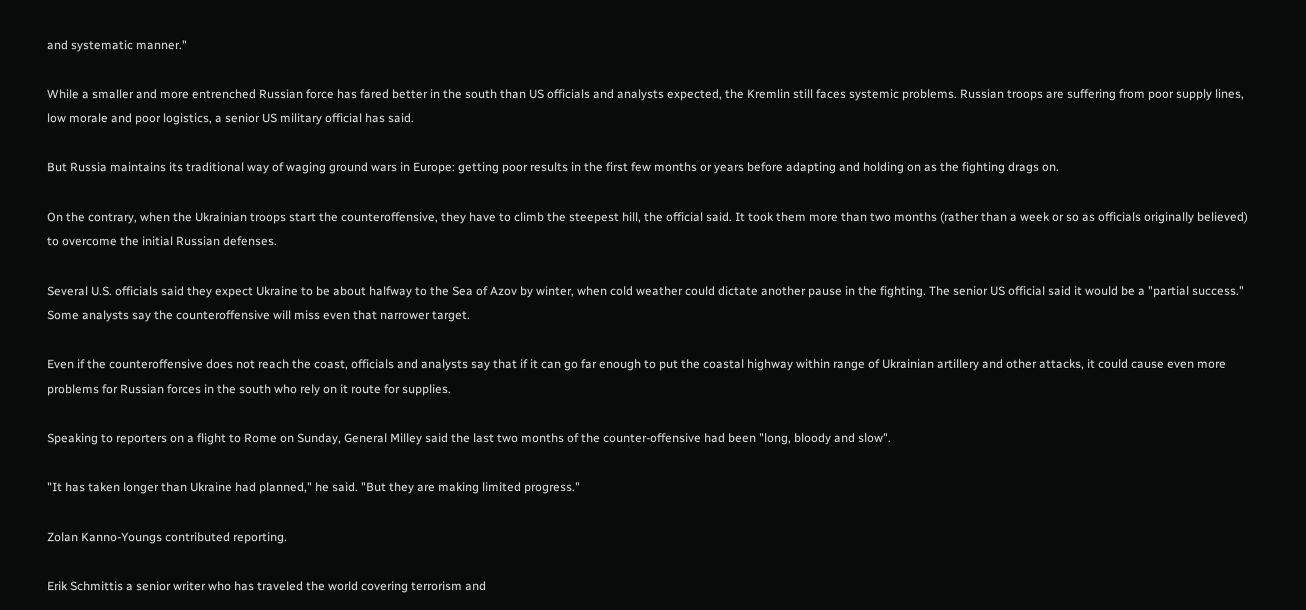and systematic manner."

While a smaller and more entrenched Russian force has fared better in the south than US officials and analysts expected, the Kremlin still faces systemic problems. Russian troops are suffering from poor supply lines, low morale and poor logistics, a senior US military official has said.

But Russia maintains its traditional way of waging ground wars in Europe: getting poor results in the first few months or years before adapting and holding on as the fighting drags on.

On the contrary, when the Ukrainian troops start the counteroffensive, they have to climb the steepest hill, the official said. It took them more than two months (rather than a week or so as officials originally believed) to overcome the initial Russian defenses.

Several U.S. officials said they expect Ukraine to be about halfway to the Sea of Azov by winter, when cold weather could dictate another pause in the fighting. The senior US official said it would be a "partial success." Some analysts say the counteroffensive will miss even that narrower target.

Even if the counteroffensive does not reach the coast, officials and analysts say that if it can go far enough to put the coastal highway within range of Ukrainian artillery and other attacks, it could cause even more problems for Russian forces in the south who rely on it route for supplies.

Speaking to reporters on a flight to Rome on Sunday, General Milley said the last two months of the counter-offensive had been "long, bloody and slow".

"It has taken longer than Ukraine had planned," he said. "But they are making limited progress."

Zolan Kanno-Youngs contributed reporting.

Erik Schmittis a senior writer who has traveled the world covering terrorism and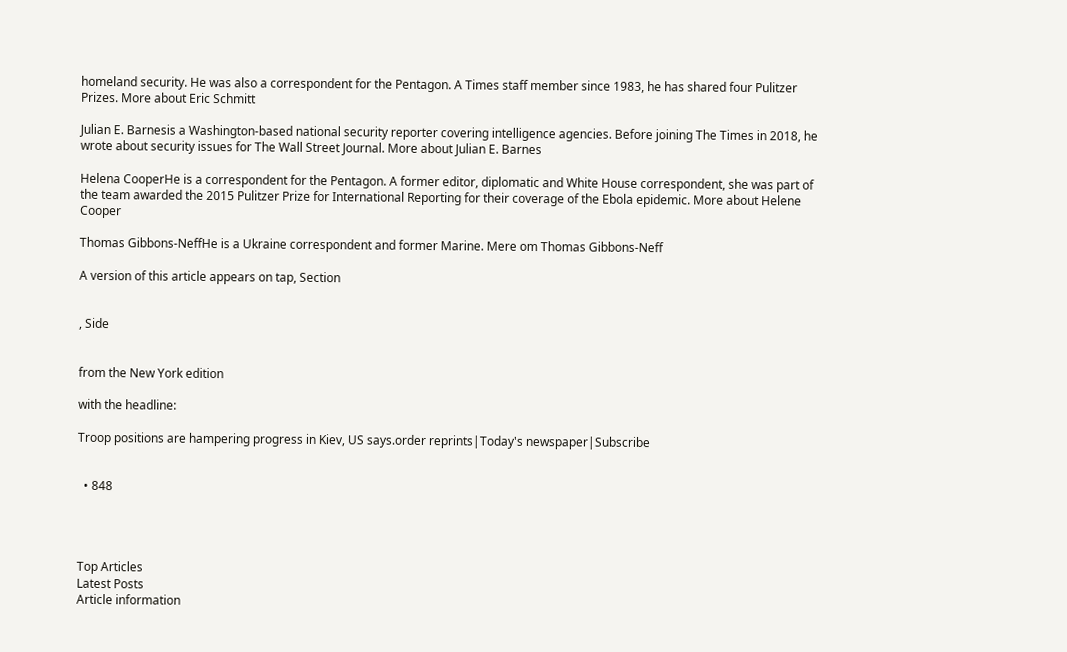homeland security. He was also a correspondent for the Pentagon. A Times staff member since 1983, he has shared four Pulitzer Prizes. More about Eric Schmitt

Julian E. Barnesis a Washington-based national security reporter covering intelligence agencies. Before joining The Times in 2018, he wrote about security issues for The Wall Street Journal. More about Julian E. Barnes

Helena CooperHe is a correspondent for the Pentagon. A former editor, diplomatic and White House correspondent, she was part of the team awarded the 2015 Pulitzer Prize for International Reporting for their coverage of the Ebola epidemic. More about Helene Cooper

Thomas Gibbons-NeffHe is a Ukraine correspondent and former Marine. Mere om Thomas Gibbons-Neff

A version of this article appears on tap, Section


, Side


from the New York edition

with the headline:

Troop positions are hampering progress in Kiev, US says.order reprints|Today's newspaper|Subscribe


  • 848




Top Articles
Latest Posts
Article information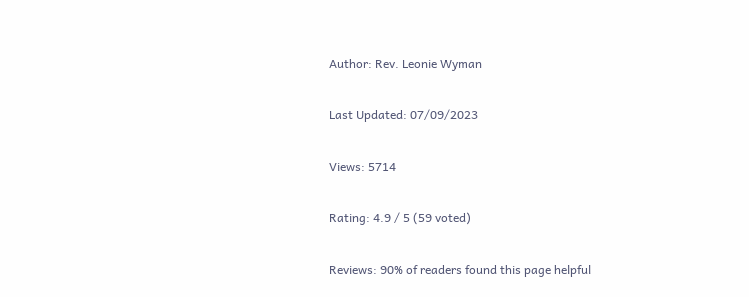Author: Rev. Leonie Wyman

Last Updated: 07/09/2023

Views: 5714

Rating: 4.9 / 5 (59 voted)

Reviews: 90% of readers found this page helpful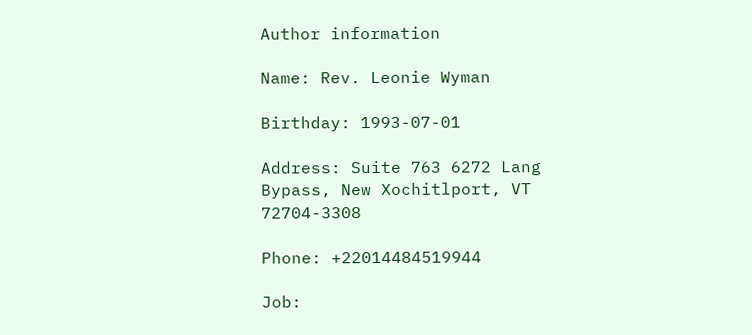Author information

Name: Rev. Leonie Wyman

Birthday: 1993-07-01

Address: Suite 763 6272 Lang Bypass, New Xochitlport, VT 72704-3308

Phone: +22014484519944

Job: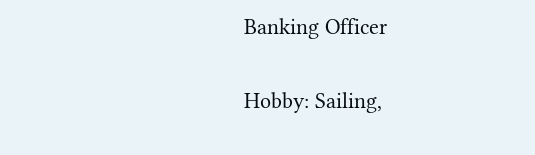Banking Officer

Hobby: Sailing,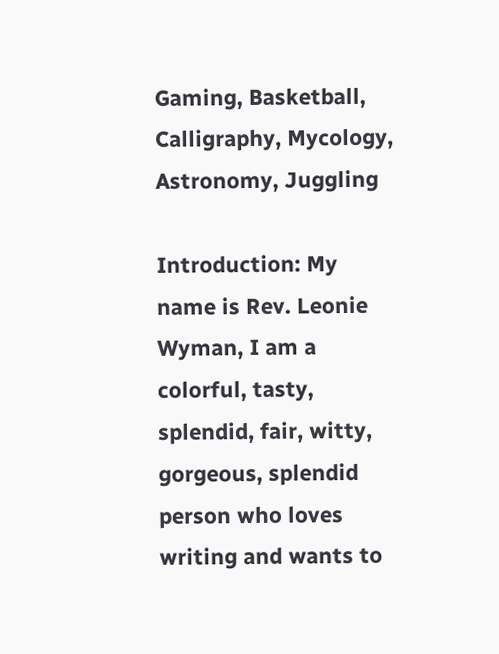Gaming, Basketball, Calligraphy, Mycology, Astronomy, Juggling

Introduction: My name is Rev. Leonie Wyman, I am a colorful, tasty, splendid, fair, witty, gorgeous, splendid person who loves writing and wants to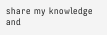share my knowledge and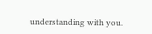understanding with you.